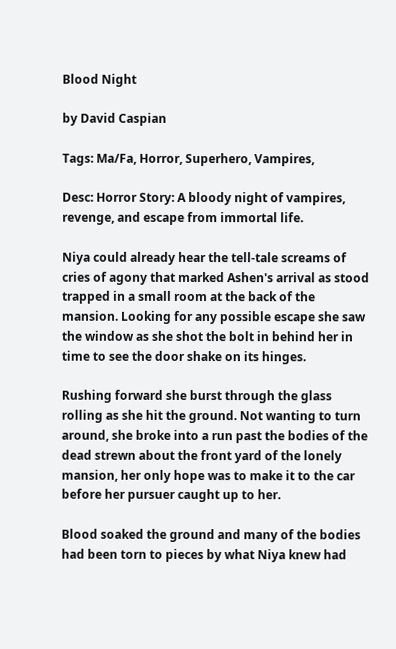Blood Night

by David Caspian

Tags: Ma/Fa, Horror, Superhero, Vampires,

Desc: Horror Story: A bloody night of vampires, revenge, and escape from immortal life.

Niya could already hear the tell-tale screams of cries of agony that marked Ashen's arrival as stood trapped in a small room at the back of the mansion. Looking for any possible escape she saw the window as she shot the bolt in behind her in time to see the door shake on its hinges.

Rushing forward she burst through the glass rolling as she hit the ground. Not wanting to turn around, she broke into a run past the bodies of the dead strewn about the front yard of the lonely mansion, her only hope was to make it to the car before her pursuer caught up to her.

Blood soaked the ground and many of the bodies had been torn to pieces by what Niya knew had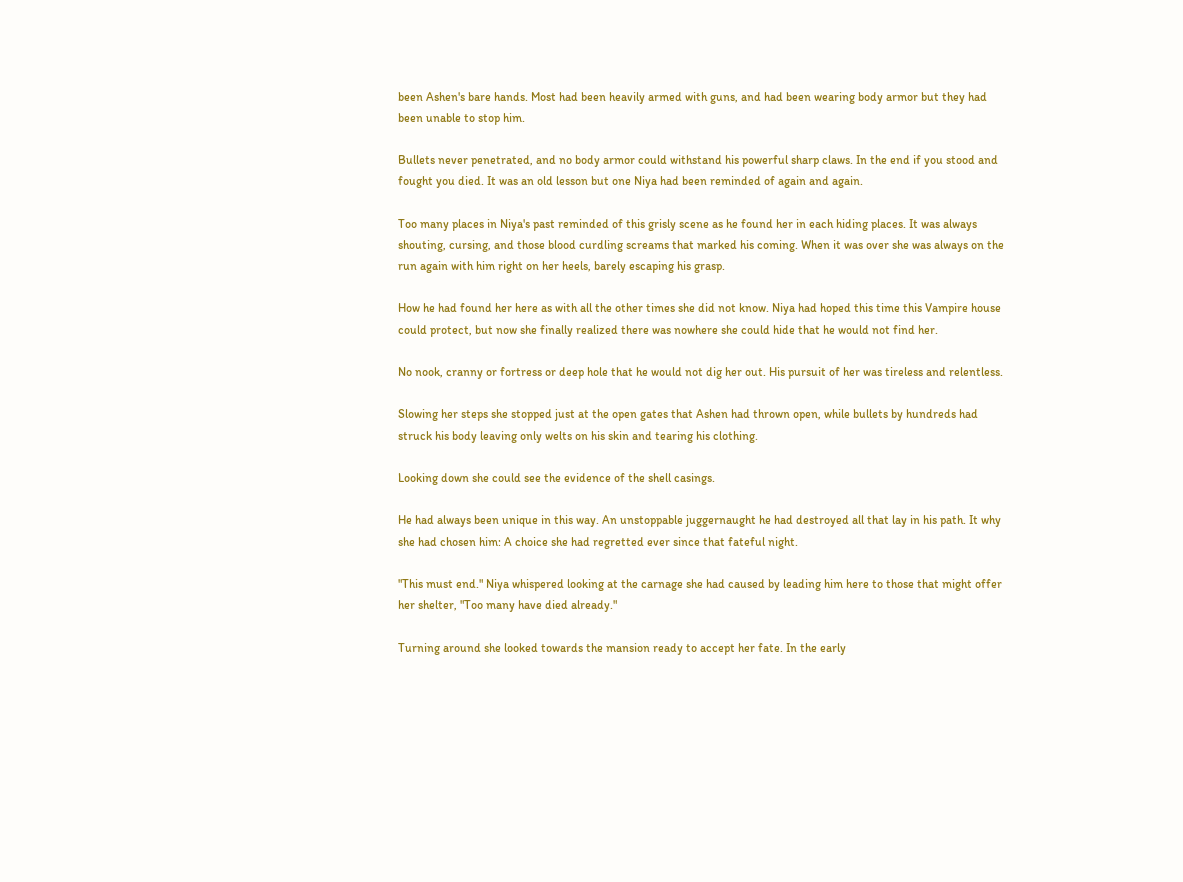been Ashen's bare hands. Most had been heavily armed with guns, and had been wearing body armor but they had been unable to stop him.

Bullets never penetrated, and no body armor could withstand his powerful sharp claws. In the end if you stood and fought you died. It was an old lesson but one Niya had been reminded of again and again.

Too many places in Niya's past reminded of this grisly scene as he found her in each hiding places. It was always shouting, cursing, and those blood curdling screams that marked his coming. When it was over she was always on the run again with him right on her heels, barely escaping his grasp.

How he had found her here as with all the other times she did not know. Niya had hoped this time this Vampire house could protect, but now she finally realized there was nowhere she could hide that he would not find her.

No nook, cranny or fortress or deep hole that he would not dig her out. His pursuit of her was tireless and relentless.

Slowing her steps she stopped just at the open gates that Ashen had thrown open, while bullets by hundreds had struck his body leaving only welts on his skin and tearing his clothing.

Looking down she could see the evidence of the shell casings.

He had always been unique in this way. An unstoppable juggernaught he had destroyed all that lay in his path. It why she had chosen him: A choice she had regretted ever since that fateful night.

"This must end." Niya whispered looking at the carnage she had caused by leading him here to those that might offer her shelter, "Too many have died already."

Turning around she looked towards the mansion ready to accept her fate. In the early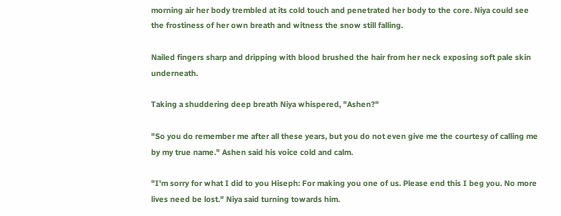morning air her body trembled at its cold touch and penetrated her body to the core. Niya could see the frostiness of her own breath and witness the snow still falling.

Nailed fingers sharp and dripping with blood brushed the hair from her neck exposing soft pale skin underneath.

Taking a shuddering deep breath Niya whispered, "Ashen?"

"So you do remember me after all these years, but you do not even give me the courtesy of calling me by my true name." Ashen said his voice cold and calm.

"I'm sorry for what I did to you Hiseph: For making you one of us. Please end this I beg you. No more lives need be lost." Niya said turning towards him.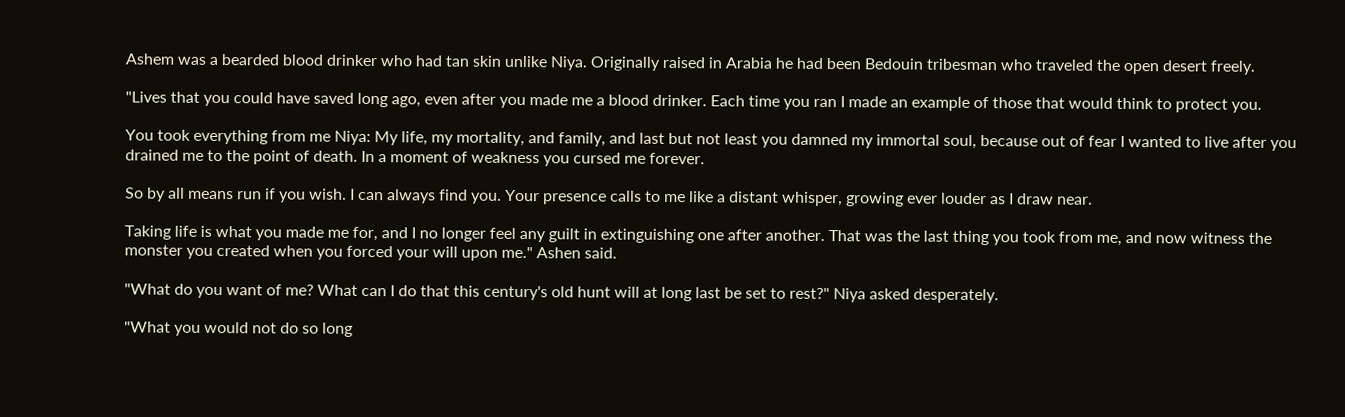Ashem was a bearded blood drinker who had tan skin unlike Niya. Originally raised in Arabia he had been Bedouin tribesman who traveled the open desert freely.

"Lives that you could have saved long ago, even after you made me a blood drinker. Each time you ran I made an example of those that would think to protect you.

You took everything from me Niya: My life, my mortality, and family, and last but not least you damned my immortal soul, because out of fear I wanted to live after you drained me to the point of death. In a moment of weakness you cursed me forever.

So by all means run if you wish. I can always find you. Your presence calls to me like a distant whisper, growing ever louder as I draw near.

Taking life is what you made me for, and I no longer feel any guilt in extinguishing one after another. That was the last thing you took from me, and now witness the monster you created when you forced your will upon me." Ashen said.

"What do you want of me? What can I do that this century's old hunt will at long last be set to rest?" Niya asked desperately.

"What you would not do so long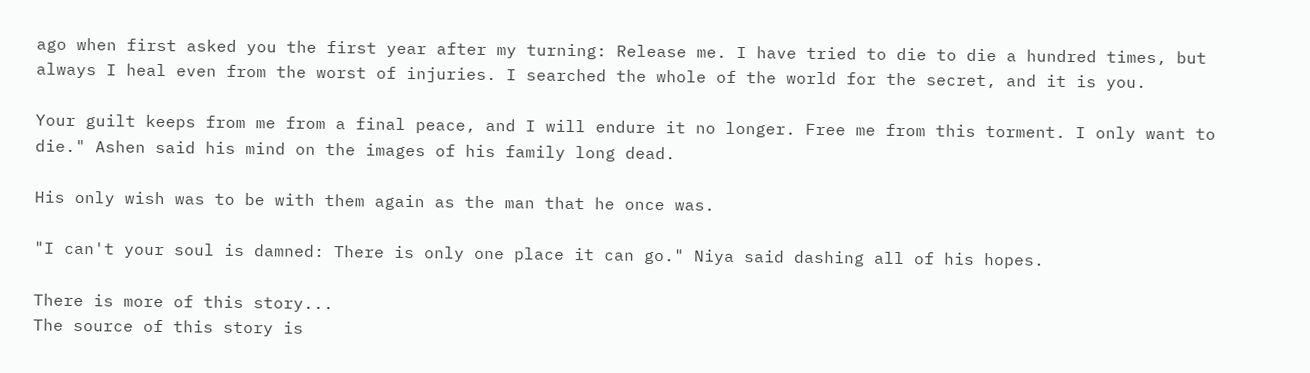ago when first asked you the first year after my turning: Release me. I have tried to die to die a hundred times, but always I heal even from the worst of injuries. I searched the whole of the world for the secret, and it is you.

Your guilt keeps from me from a final peace, and I will endure it no longer. Free me from this torment. I only want to die." Ashen said his mind on the images of his family long dead.

His only wish was to be with them again as the man that he once was.

"I can't your soul is damned: There is only one place it can go." Niya said dashing all of his hopes.

There is more of this story...
The source of this story is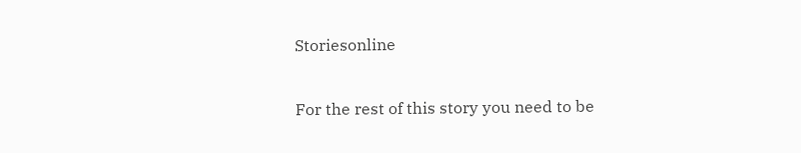Storiesonline

For the rest of this story you need to be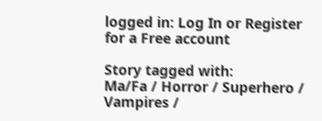logged in: Log In or Register for a Free account

Story tagged with:
Ma/Fa / Horror / Superhero / Vampires /